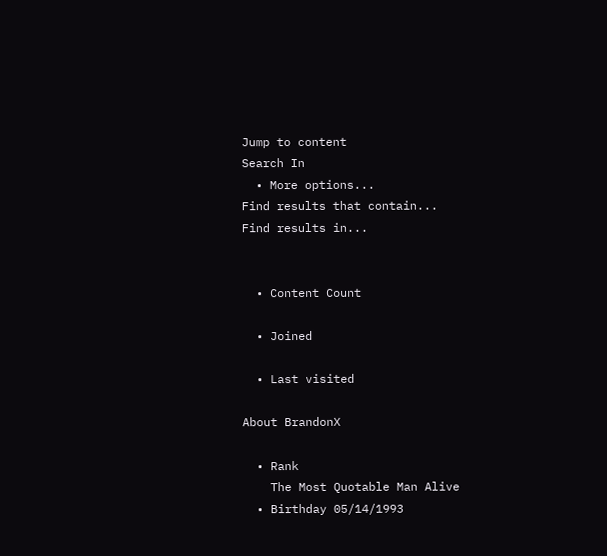Jump to content
Search In
  • More options...
Find results that contain...
Find results in...


  • Content Count

  • Joined

  • Last visited

About BrandonX

  • Rank
    The Most Quotable Man Alive
  • Birthday 05/14/1993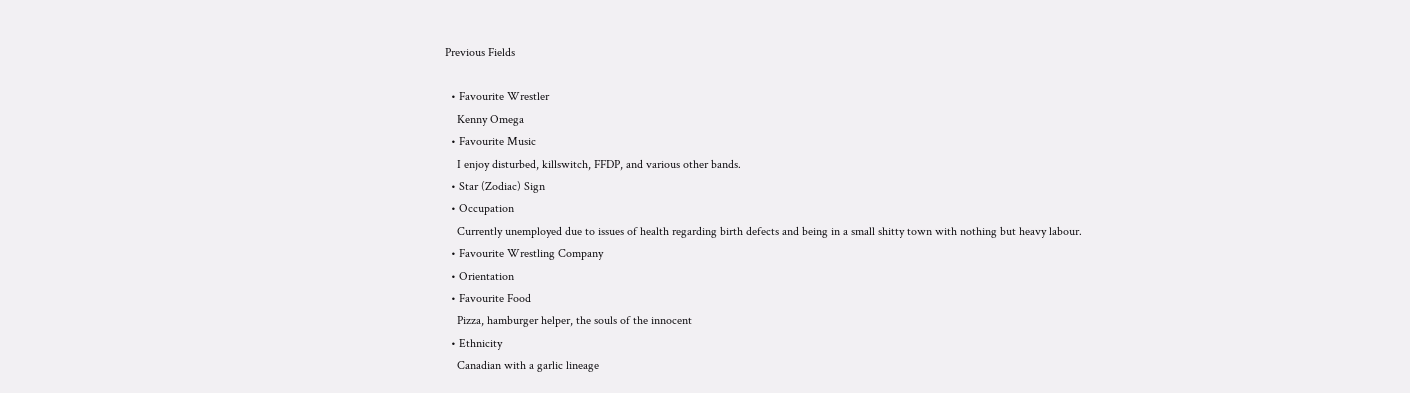Previous Fields

  • Favourite Wrestler
    Kenny Omega
  • Favourite Music
    I enjoy disturbed, killswitch, FFDP, and various other bands.
  • Star (Zodiac) Sign
  • Occupation
    Currently unemployed due to issues of health regarding birth defects and being in a small shitty town with nothing but heavy labour.
  • Favourite Wrestling Company
  • Orientation
  • Favourite Food
    Pizza, hamburger helper, the souls of the innocent
  • Ethnicity
    Canadian with a garlic lineage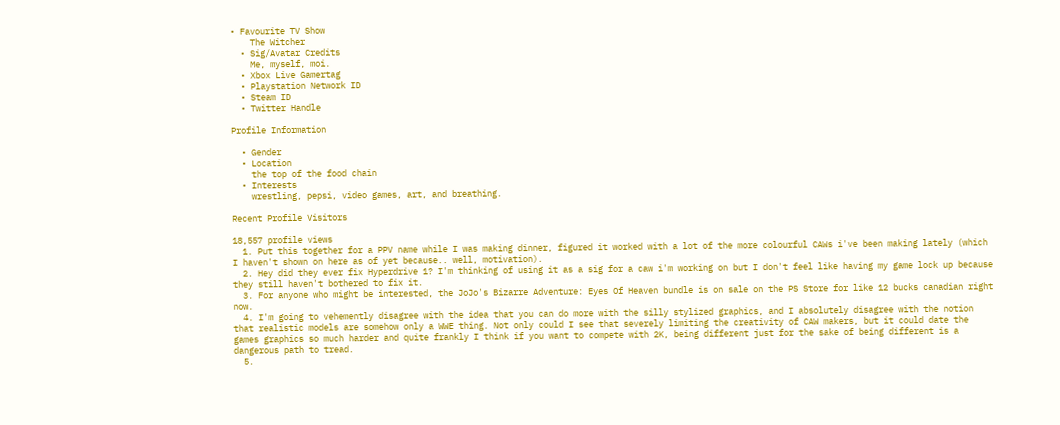• Favourite TV Show
    The Witcher
  • Sig/Avatar Credits
    Me, myself, moi.
  • Xbox Live Gamertag
  • Playstation Network ID
  • Steam ID
  • Twitter Handle

Profile Information

  • Gender
  • Location
    the top of the food chain
  • Interests
    wrestling, pepsi, video games, art, and breathing.

Recent Profile Visitors

18,557 profile views
  1. Put this together for a PPV name while I was making dinner, figured it worked with a lot of the more colourful CAWs i've been making lately (which I haven't shown on here as of yet because.. well, motivation).
  2. Hey did they ever fix Hyperdrive 1? I'm thinking of using it as a sig for a caw i'm working on but I don't feel like having my game lock up because they still haven't bothered to fix it.
  3. For anyone who might be interested, the JoJo's Bizarre Adventure: Eyes Of Heaven bundle is on sale on the PS Store for like 12 bucks canadian right now.
  4. I'm going to vehemently disagree with the idea that you can do more with the silly stylized graphics, and I absolutely disagree with the notion that realistic models are somehow only a WWE thing. Not only could I see that severely limiting the creativity of CAW makers, but it could date the games graphics so much harder and quite frankly I think if you want to compete with 2K, being different just for the sake of being different is a dangerous path to tread.
  5.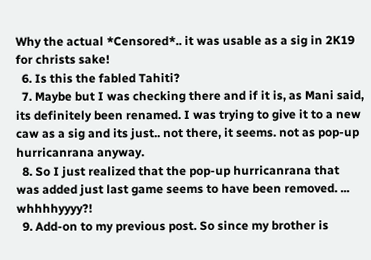Why the actual *Censored*.. it was usable as a sig in 2K19 for christs sake!
  6. Is this the fabled Tahiti?
  7. Maybe but I was checking there and if it is, as Mani said, its definitely been renamed. I was trying to give it to a new caw as a sig and its just.. not there, it seems. not as pop-up hurricanrana anyway.
  8. So I just realized that the pop-up hurricanrana that was added just last game seems to have been removed. ... whhhhyyyy?!
  9. Add-on to my previous post. So since my brother is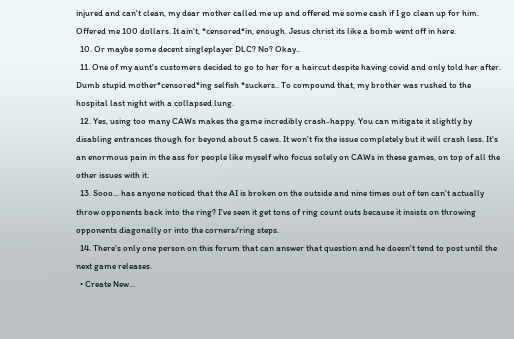injured and can't clean, my dear mother called me up and offered me some cash if I go clean up for him. Offered me 100 dollars. It ain't, *censored*in, enough. Jesus christ its like a bomb went off in here.
  10. Or maybe some decent singleplayer DLC? No? Okay..
  11. One of my aunt's customers decided to go to her for a haircut despite having covid and only told her after. Dumb stupid mother*censored*ing selfish *suckers.. To compound that, my brother was rushed to the hospital last night with a collapsed lung.
  12. Yes, using too many CAWs makes the game incredibly crash-happy. You can mitigate it slightly by disabling entrances though for beyond about 5 caws. It won't fix the issue completely but it will crash less. It's an enormous pain in the ass for people like myself who focus solely on CAWs in these games, on top of all the other issues with it.
  13. Sooo... has anyone noticed that the AI is broken on the outside and nine times out of ten can't actually throw opponents back into the ring? I've seen it get tons of ring count outs because it insists on throwing opponents diagonally or into the corners/ring steps.
  14. There's only one person on this forum that can answer that question and he doesn't tend to post until the next game releases.
  • Create New...